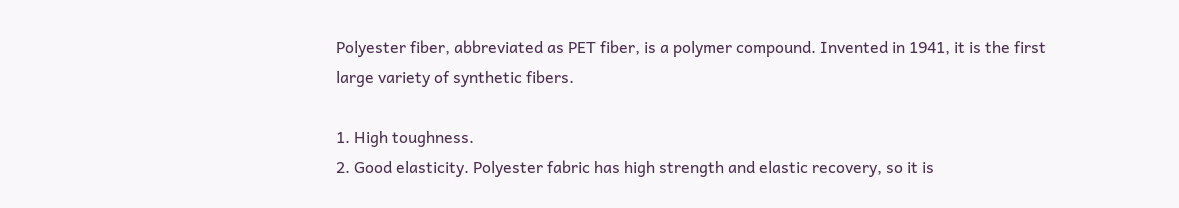Polyester fiber, abbreviated as PET fiber, is a polymer compound. Invented in 1941, it is the first large variety of synthetic fibers.

1. High toughness.
2. Good elasticity. Polyester fabric has high strength and elastic recovery, so it is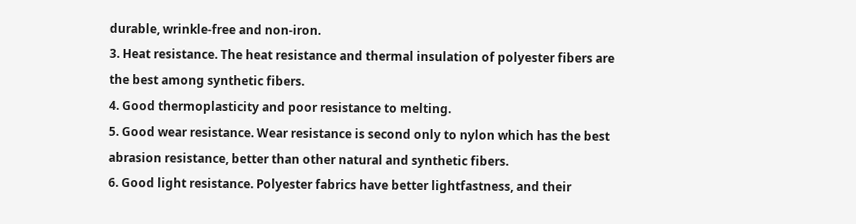durable, wrinkle-free and non-iron.
3. Heat resistance. The heat resistance and thermal insulation of polyester fibers are the best among synthetic fibers.
4. Good thermoplasticity and poor resistance to melting.
5. Good wear resistance. Wear resistance is second only to nylon which has the best abrasion resistance, better than other natural and synthetic fibers.
6. Good light resistance. Polyester fabrics have better lightfastness, and their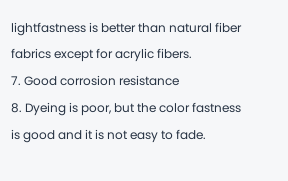lightfastness is better than natural fiber fabrics except for acrylic fibers.
7. Good corrosion resistance
8. Dyeing is poor, but the color fastness is good and it is not easy to fade.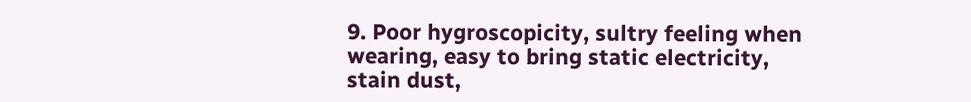9. Poor hygroscopicity, sultry feeling when wearing, easy to bring static electricity, stain dust,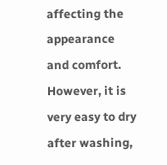affecting the appearance and comfort. However, it is very easy to dry after washing,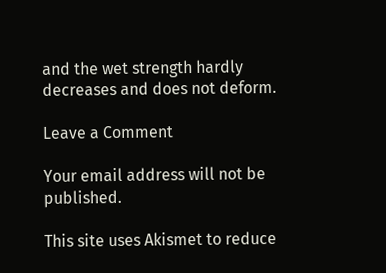and the wet strength hardly decreases and does not deform.

Leave a Comment

Your email address will not be published.

This site uses Akismet to reduce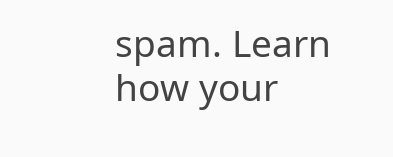spam. Learn how your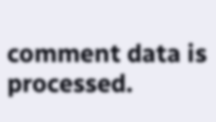comment data is processed.